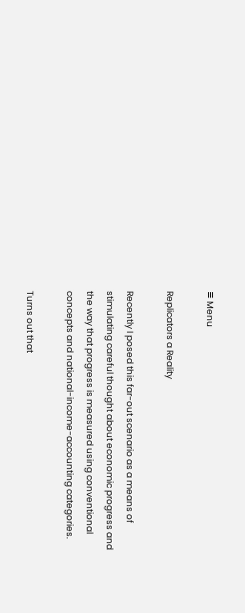≡ Menu

Replicators a Reality

Recently I posed this far-out scenario as a means of stimulating careful thought about economic progress and the way that progress is measured using conventional concepts and national-income-accounting categories.

Turns out that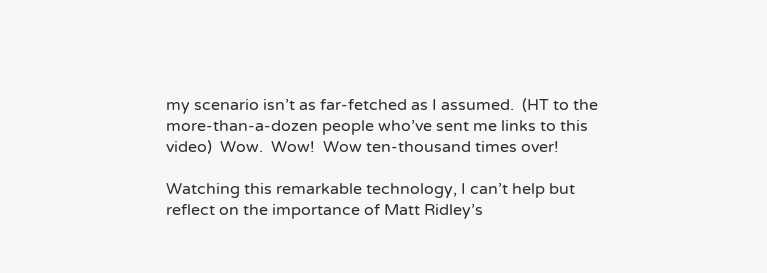my scenario isn’t as far-fetched as I assumed.  (HT to the more-than-a-dozen people who’ve sent me links to this video)  Wow.  Wow!  Wow ten-thousand times over!

Watching this remarkable technology, I can’t help but reflect on the importance of Matt Ridley’s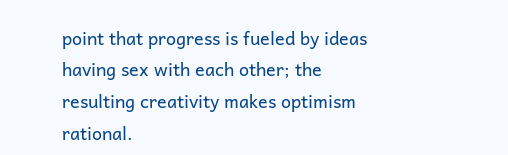point that progress is fueled by ideas having sex with each other; the resulting creativity makes optimism rational.